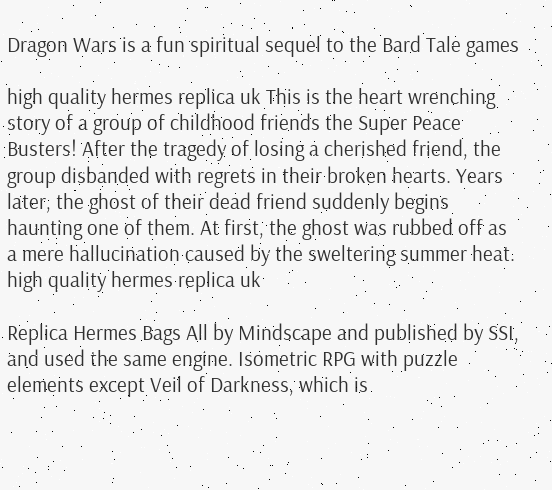Dragon Wars is a fun spiritual sequel to the Bard Tale games

high quality hermes replica uk This is the heart wrenching story of a group of childhood friends the Super Peace Busters! After the tragedy of losing a cherished friend, the group disbanded with regrets in their broken hearts. Years later, the ghost of their dead friend suddenly begins haunting one of them. At first, the ghost was rubbed off as a mere hallucination caused by the sweltering summer heat. high quality hermes replica uk

Replica Hermes Bags All by Mindscape and published by SSI, and used the same engine. Isometric RPG with puzzle elements except Veil of Darkness, which is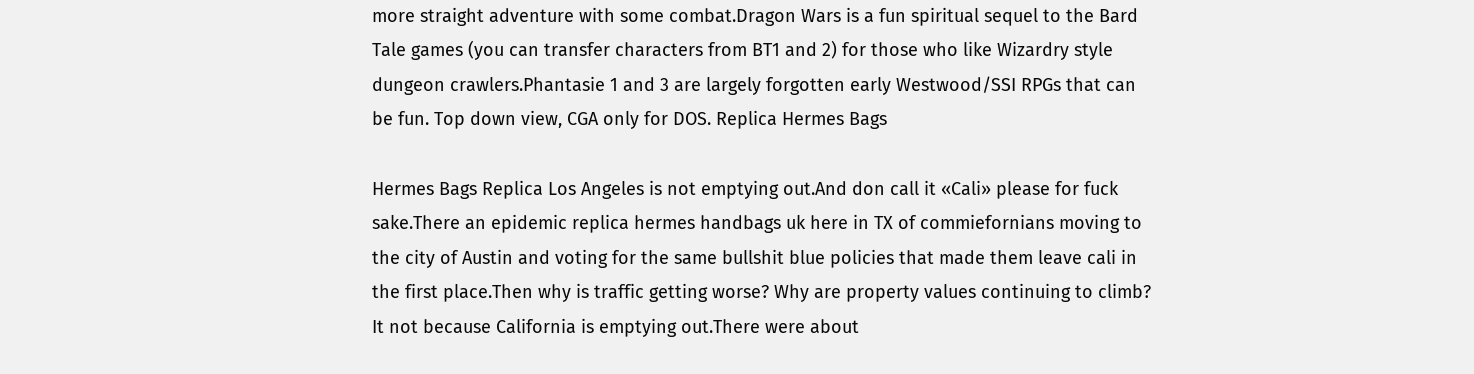more straight adventure with some combat.Dragon Wars is a fun spiritual sequel to the Bard Tale games (you can transfer characters from BT1 and 2) for those who like Wizardry style dungeon crawlers.Phantasie 1 and 3 are largely forgotten early Westwood/SSI RPGs that can be fun. Top down view, CGA only for DOS. Replica Hermes Bags

Hermes Bags Replica Los Angeles is not emptying out.And don call it «Cali» please for fuck sake.There an epidemic replica hermes handbags uk here in TX of commiefornians moving to the city of Austin and voting for the same bullshit blue policies that made them leave cali in the first place.Then why is traffic getting worse? Why are property values continuing to climb? It not because California is emptying out.There were about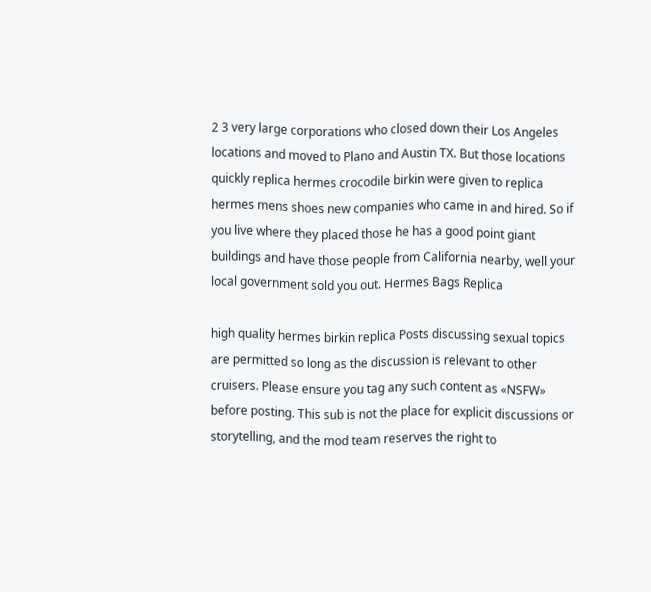2 3 very large corporations who closed down their Los Angeles locations and moved to Plano and Austin TX. But those locations quickly replica hermes crocodile birkin were given to replica hermes mens shoes new companies who came in and hired. So if you live where they placed those he has a good point giant buildings and have those people from California nearby, well your local government sold you out. Hermes Bags Replica

high quality hermes birkin replica Posts discussing sexual topics are permitted so long as the discussion is relevant to other cruisers. Please ensure you tag any such content as «NSFW» before posting. This sub is not the place for explicit discussions or storytelling, and the mod team reserves the right to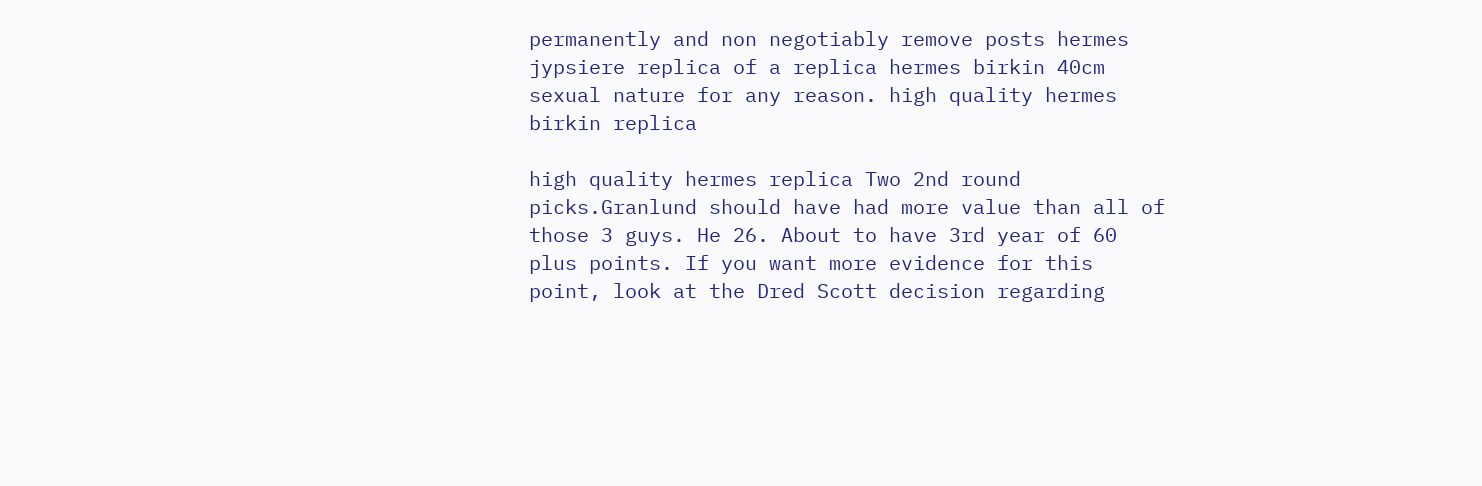permanently and non negotiably remove posts hermes jypsiere replica of a replica hermes birkin 40cm sexual nature for any reason. high quality hermes birkin replica

high quality hermes replica Two 2nd round picks.Granlund should have had more value than all of those 3 guys. He 26. About to have 3rd year of 60 plus points. If you want more evidence for this point, look at the Dred Scott decision regarding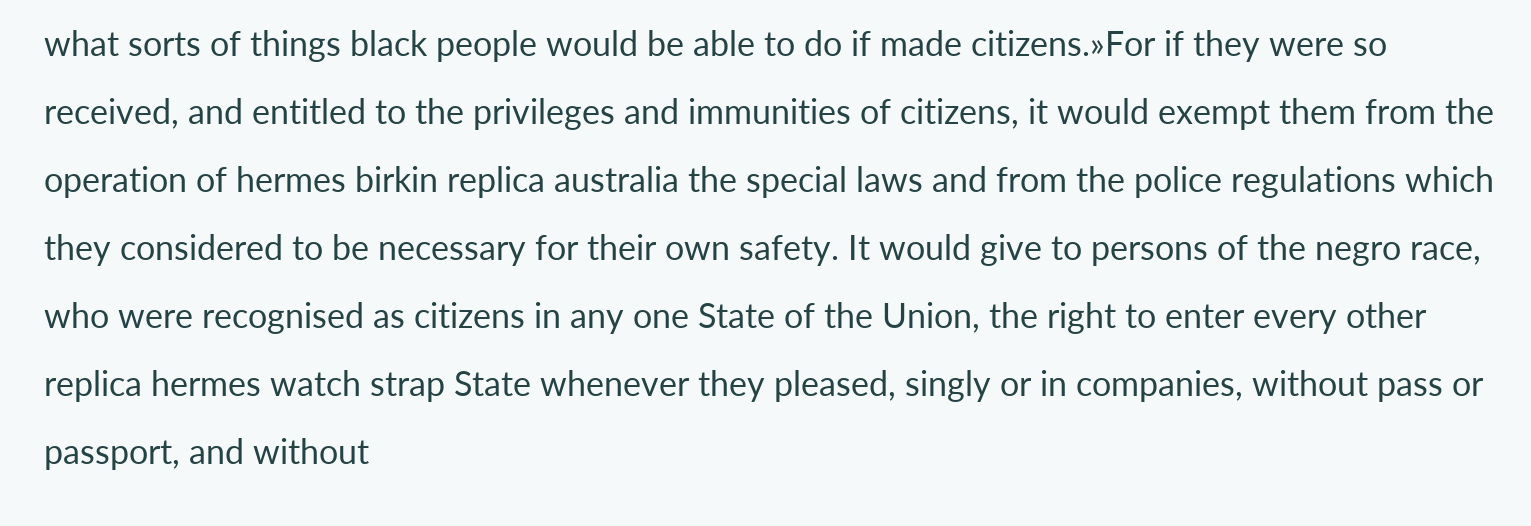what sorts of things black people would be able to do if made citizens.»For if they were so received, and entitled to the privileges and immunities of citizens, it would exempt them from the operation of hermes birkin replica australia the special laws and from the police regulations which they considered to be necessary for their own safety. It would give to persons of the negro race, who were recognised as citizens in any one State of the Union, the right to enter every other replica hermes watch strap State whenever they pleased, singly or in companies, without pass or passport, and without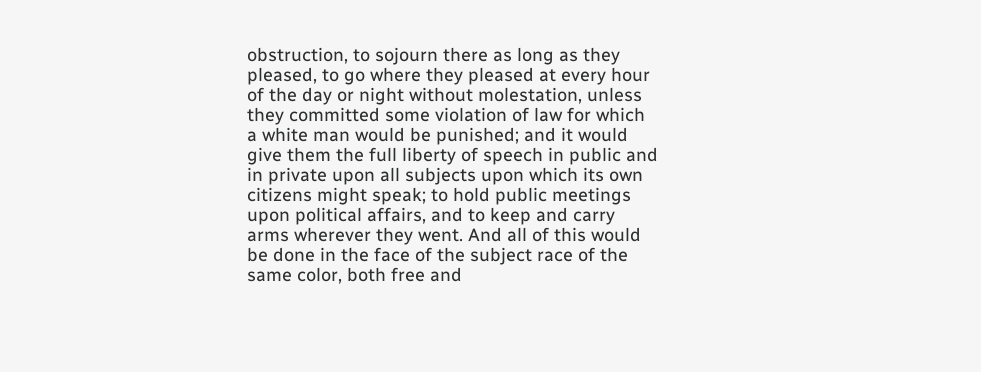obstruction, to sojourn there as long as they pleased, to go where they pleased at every hour of the day or night without molestation, unless they committed some violation of law for which a white man would be punished; and it would give them the full liberty of speech in public and in private upon all subjects upon which its own citizens might speak; to hold public meetings upon political affairs, and to keep and carry arms wherever they went. And all of this would be done in the face of the subject race of the same color, both free and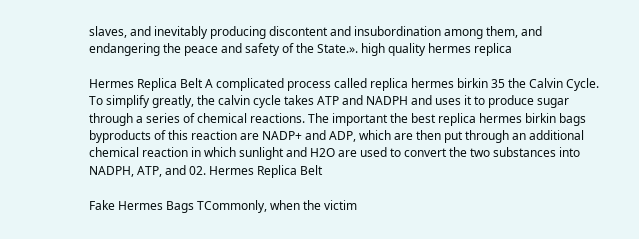slaves, and inevitably producing discontent and insubordination among them, and endangering the peace and safety of the State.». high quality hermes replica

Hermes Replica Belt A complicated process called replica hermes birkin 35 the Calvin Cycle. To simplify greatly, the calvin cycle takes ATP and NADPH and uses it to produce sugar through a series of chemical reactions. The important the best replica hermes birkin bags byproducts of this reaction are NADP+ and ADP, which are then put through an additional chemical reaction in which sunlight and H2O are used to convert the two substances into NADPH, ATP, and 02. Hermes Replica Belt

Fake Hermes Bags TCommonly, when the victim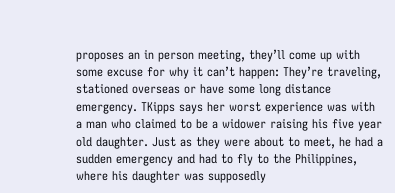proposes an in person meeting, they’ll come up with some excuse for why it can’t happen: They’re traveling, stationed overseas or have some long distance emergency. TKipps says her worst experience was with a man who claimed to be a widower raising his five year old daughter. Just as they were about to meet, he had a sudden emergency and had to fly to the Philippines, where his daughter was supposedly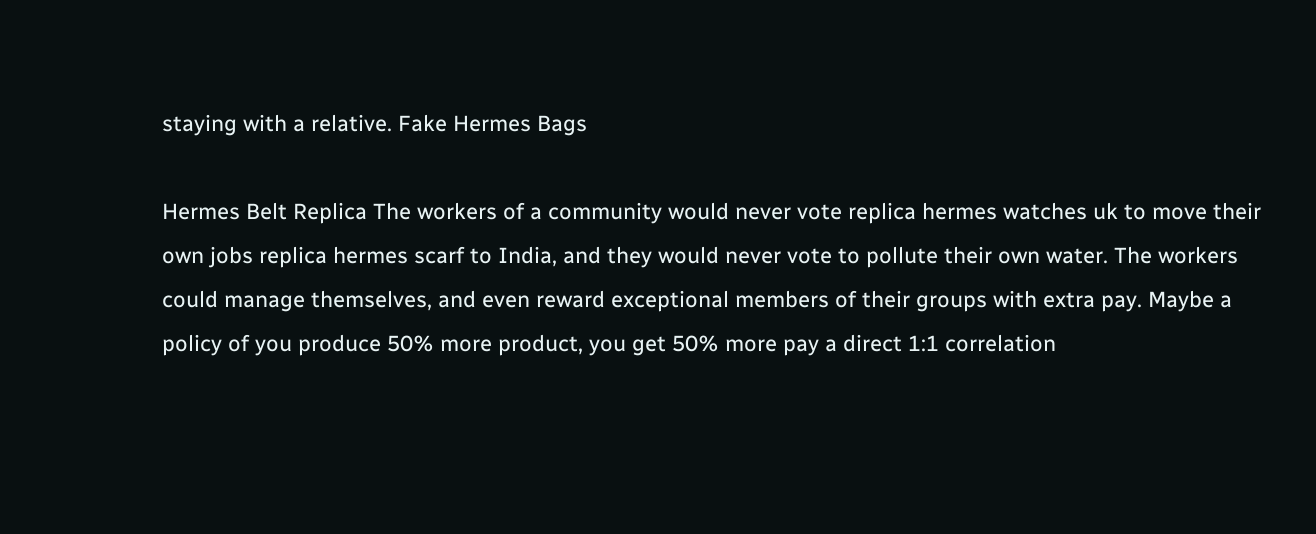staying with a relative. Fake Hermes Bags

Hermes Belt Replica The workers of a community would never vote replica hermes watches uk to move their own jobs replica hermes scarf to India, and they would never vote to pollute their own water. The workers could manage themselves, and even reward exceptional members of their groups with extra pay. Maybe a policy of you produce 50% more product, you get 50% more pay a direct 1:1 correlation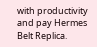with productivity and pay Hermes Belt Replica.